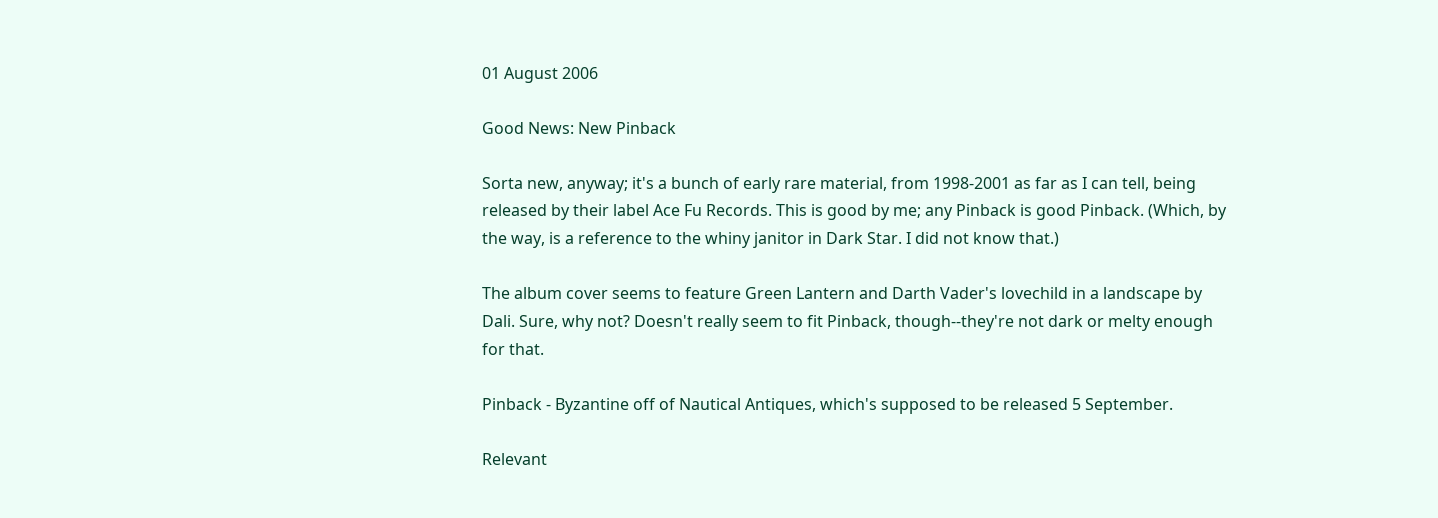01 August 2006

Good News: New Pinback

Sorta new, anyway; it's a bunch of early rare material, from 1998-2001 as far as I can tell, being released by their label Ace Fu Records. This is good by me; any Pinback is good Pinback. (Which, by the way, is a reference to the whiny janitor in Dark Star. I did not know that.)

The album cover seems to feature Green Lantern and Darth Vader's lovechild in a landscape by Dali. Sure, why not? Doesn't really seem to fit Pinback, though--they're not dark or melty enough for that.

Pinback - Byzantine off of Nautical Antiques, which's supposed to be released 5 September.

Relevant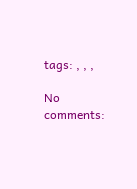tags: , , ,

No comments: